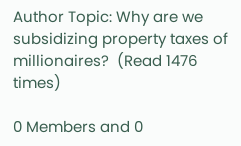Author Topic: Why are we subsidizing property taxes of millionaires?  (Read 1476 times)

0 Members and 0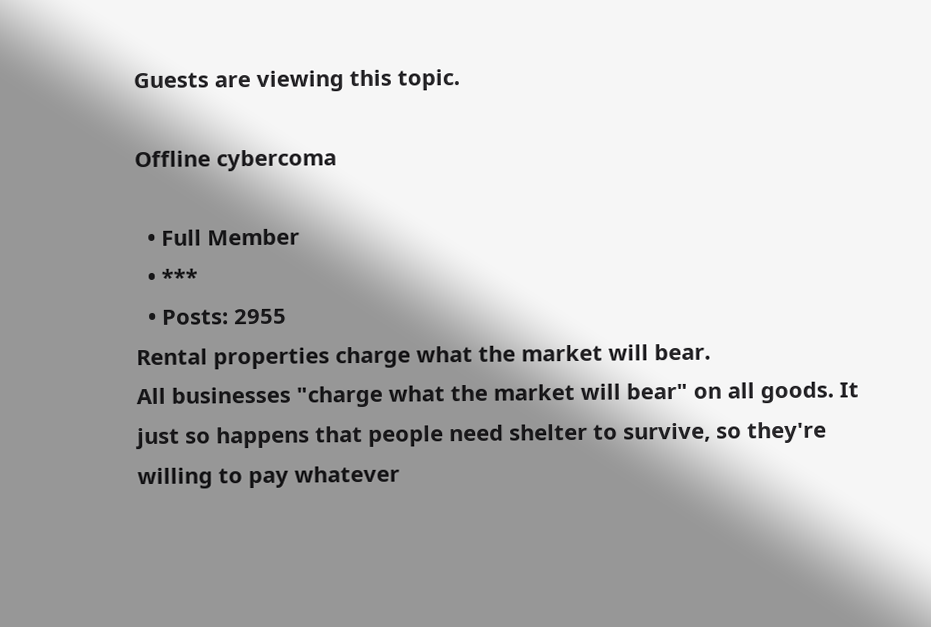Guests are viewing this topic.

Offline cybercoma

  • Full Member
  • ***
  • Posts: 2955
Rental properties charge what the market will bear.
All businesses "charge what the market will bear" on all goods. It just so happens that people need shelter to survive, so they're willing to pay whatever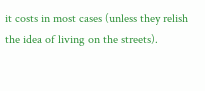it costs in most cases (unless they relish the idea of living on the streets).